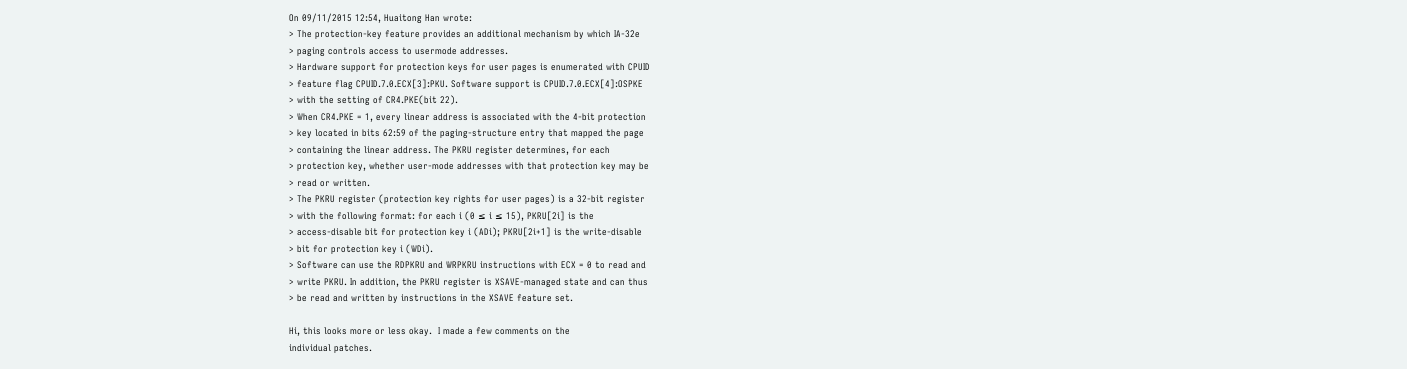On 09/11/2015 12:54, Huaitong Han wrote:
> The protection-key feature provides an additional mechanism by which IA-32e
> paging controls access to usermode addresses.
> Hardware support for protection keys for user pages is enumerated with CPUID
> feature flag CPUID.7.0.ECX[3]:PKU. Software support is CPUID.7.0.ECX[4]:OSPKE
> with the setting of CR4.PKE(bit 22).
> When CR4.PKE = 1, every linear address is associated with the 4-bit protection
> key located in bits 62:59 of the paging-structure entry that mapped the page
> containing the linear address. The PKRU register determines, for each
> protection key, whether user-mode addresses with that protection key may be
> read or written.
> The PKRU register (protection key rights for user pages) is a 32-bit register
> with the following format: for each i (0 ≤ i ≤ 15), PKRU[2i] is the
> access-disable bit for protection key i (ADi); PKRU[2i+1] is the write-disable
> bit for protection key i (WDi).
> Software can use the RDPKRU and WRPKRU instructions with ECX = 0 to read and
> write PKRU. In addition, the PKRU register is XSAVE-managed state and can thus
> be read and written by instructions in the XSAVE feature set.

Hi, this looks more or less okay.  I made a few comments on the
individual patches.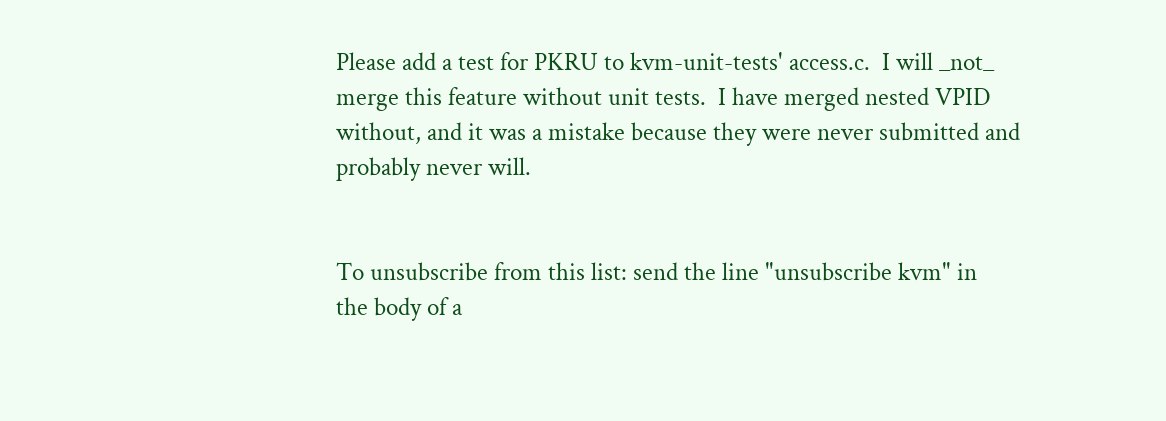Please add a test for PKRU to kvm-unit-tests' access.c.  I will _not_
merge this feature without unit tests.  I have merged nested VPID
without, and it was a mistake because they were never submitted and
probably never will.


To unsubscribe from this list: send the line "unsubscribe kvm" in
the body of a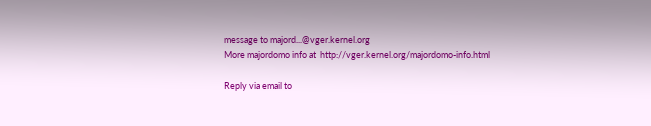message to majord...@vger.kernel.org
More majordomo info at  http://vger.kernel.org/majordomo-info.html

Reply via email to